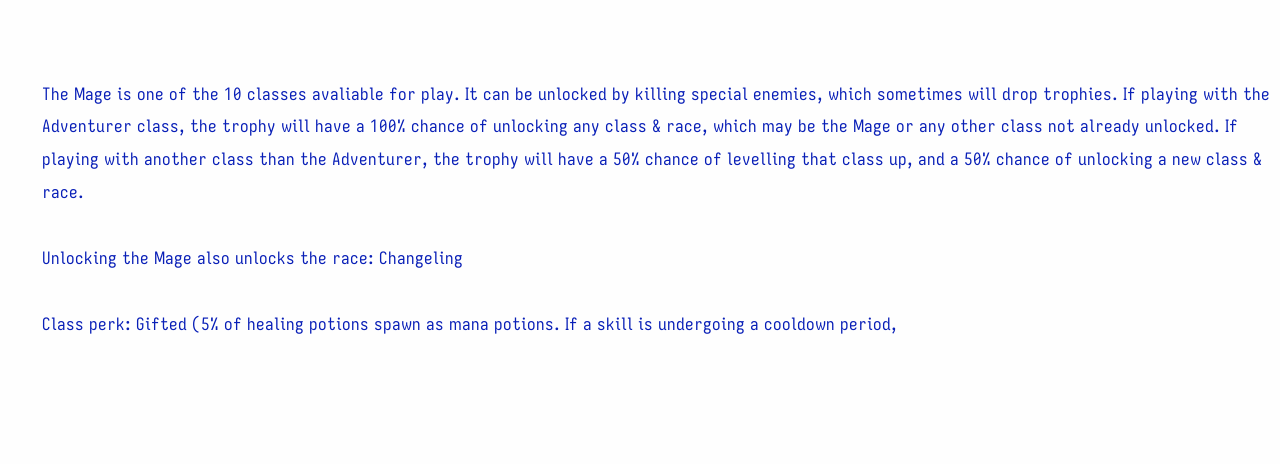The Mage is one of the 10 classes avaliable for play. It can be unlocked by killing special enemies, which sometimes will drop trophies. If playing with the Adventurer class, the trophy will have a 100% chance of unlocking any class & race, which may be the Mage or any other class not already unlocked. If playing with another class than the Adventurer, the trophy will have a 50% chance of levelling that class up, and a 50% chance of unlocking a new class & race.

Unlocking the Mage also unlocks the race: Changeling

Class perk: Gifted (5% of healing potions spawn as mana potions. If a skill is undergoing a cooldown period,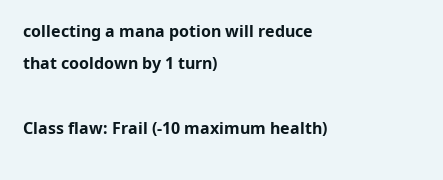collecting a mana potion will reduce that cooldown by 1 turn)

Class flaw: Frail (-10 maximum health)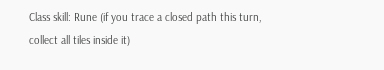Class skill: Rune (if you trace a closed path this turn, collect all tiles inside it)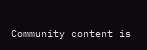Community content is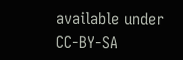available under CC-BY-SA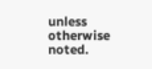unless otherwise noted.